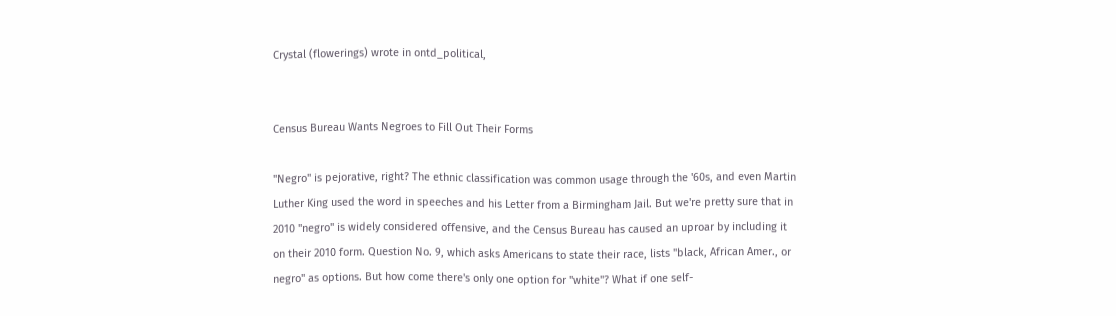Crystal (flowerings) wrote in ontd_political,


Census Bureau Wants Negroes to Fill Out Their Forms

"Negro" is pejorative, right? The ethnic classification was common usage through the '60s, and even Martin Luther King used the word in speeches and his Letter from a Birmingham Jail. But we're pretty sure that in 2010 "negro" is widely considered offensive, and the Census Bureau has caused an uproar by including it on their 2010 form. Question No. 9, which asks Americans to state their race, lists "black, African Amer., or negro" as options. But how come there's only one option for "white"? What if one self-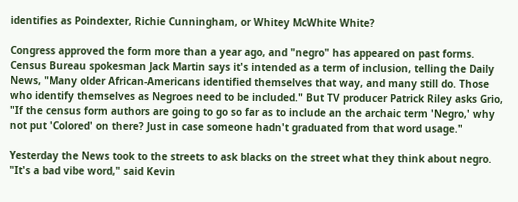identifies as Poindexter, Richie Cunningham, or Whitey McWhite White?

Congress approved the form more than a year ago, and "negro" has appeared on past forms. Census Bureau spokesman Jack Martin says it's intended as a term of inclusion, telling the Daily News, "Many older African-Americans identified themselves that way, and many still do. Those who identify themselves as Negroes need to be included." But TV producer Patrick Riley asks Grio, "If the census form authors are going to go so far as to include an the archaic term 'Negro,' why not put 'Colored' on there? Just in case someone hadn't graduated from that word usage."

Yesterday the News took to the streets to ask blacks on the street what they think about negro. "It's a bad vibe word," said Kevin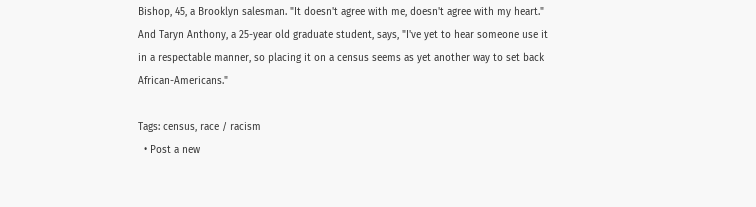Bishop, 45, a Brooklyn salesman. "It doesn't agree with me, doesn't agree with my heart." And Taryn Anthony, a 25-year old graduate student, says, "I've yet to hear someone use it in a respectable manner, so placing it on a census seems as yet another way to set back African-Americans."

Tags: census, race / racism
  • Post a new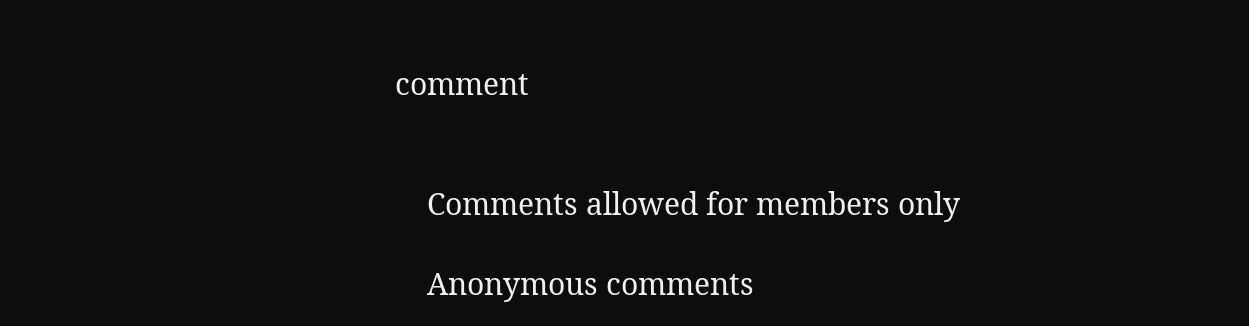comment


    Comments allowed for members only

    Anonymous comments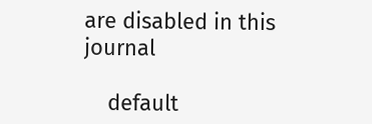are disabled in this journal

    default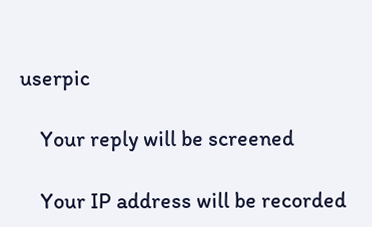userpic

    Your reply will be screened

    Your IP address will be recorded